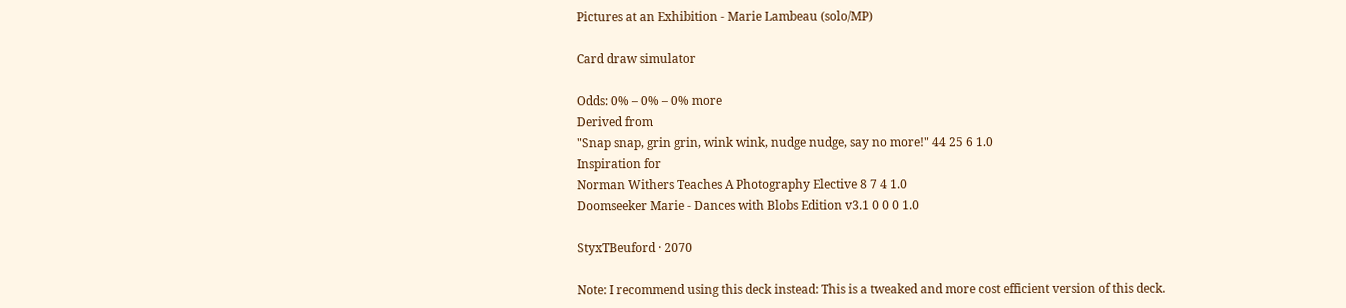Pictures at an Exhibition - Marie Lambeau (solo/MP)

Card draw simulator

Odds: 0% – 0% – 0% more
Derived from
"Snap snap, grin grin, wink wink, nudge nudge, say no more!" 44 25 6 1.0
Inspiration for
Norman Withers Teaches A Photography Elective 8 7 4 1.0
Doomseeker Marie - Dances with Blobs Edition v3.1 0 0 0 1.0

StyxTBeuford · 2070

Note: I recommend using this deck instead: This is a tweaked and more cost efficient version of this deck.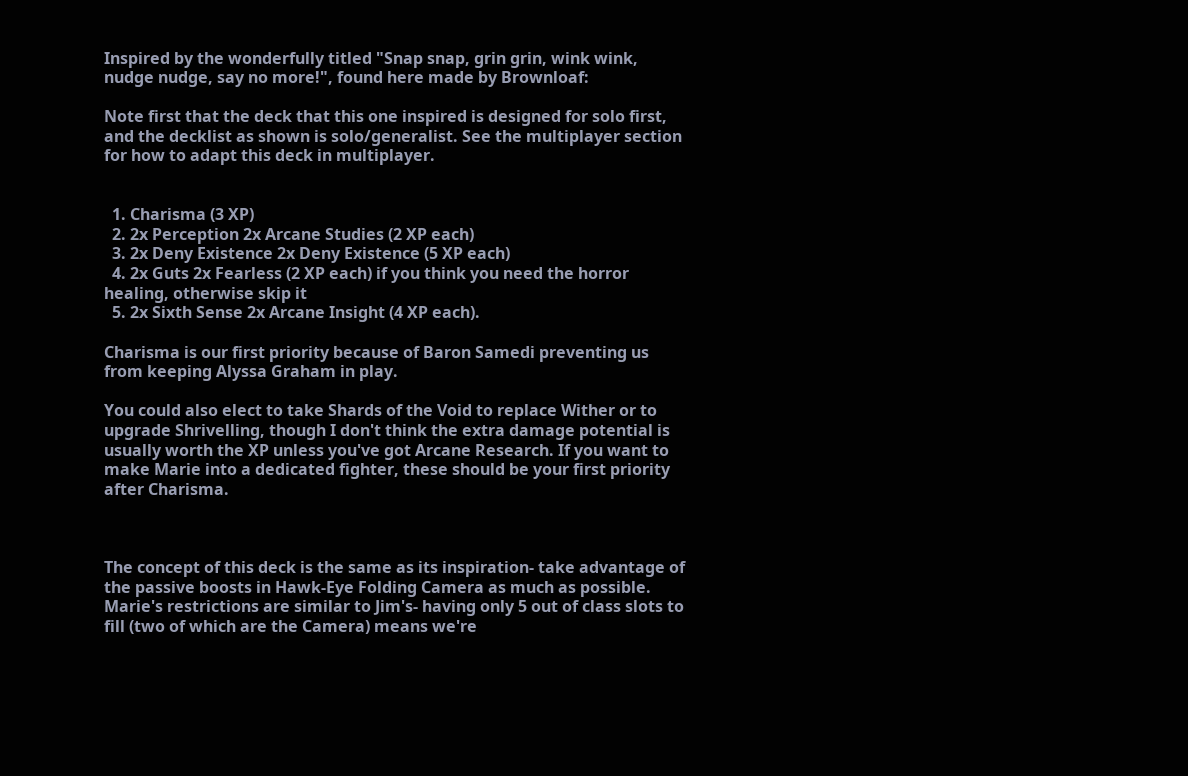Inspired by the wonderfully titled "Snap snap, grin grin, wink wink, nudge nudge, say no more!", found here made by Brownloaf:

Note first that the deck that this one inspired is designed for solo first, and the decklist as shown is solo/generalist. See the multiplayer section for how to adapt this deck in multiplayer.


  1. Charisma (3 XP)
  2. 2x Perception 2x Arcane Studies (2 XP each)
  3. 2x Deny Existence 2x Deny Existence (5 XP each)
  4. 2x Guts 2x Fearless (2 XP each) if you think you need the horror healing, otherwise skip it
  5. 2x Sixth Sense 2x Arcane Insight (4 XP each).

Charisma is our first priority because of Baron Samedi preventing us from keeping Alyssa Graham in play.

You could also elect to take Shards of the Void to replace Wither or to upgrade Shrivelling, though I don't think the extra damage potential is usually worth the XP unless you've got Arcane Research. If you want to make Marie into a dedicated fighter, these should be your first priority after Charisma.



The concept of this deck is the same as its inspiration- take advantage of the passive boosts in Hawk-Eye Folding Camera as much as possible. Marie's restrictions are similar to Jim's- having only 5 out of class slots to fill (two of which are the Camera) means we're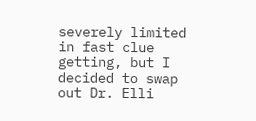severely limited in fast clue getting, but I decided to swap out Dr. Elli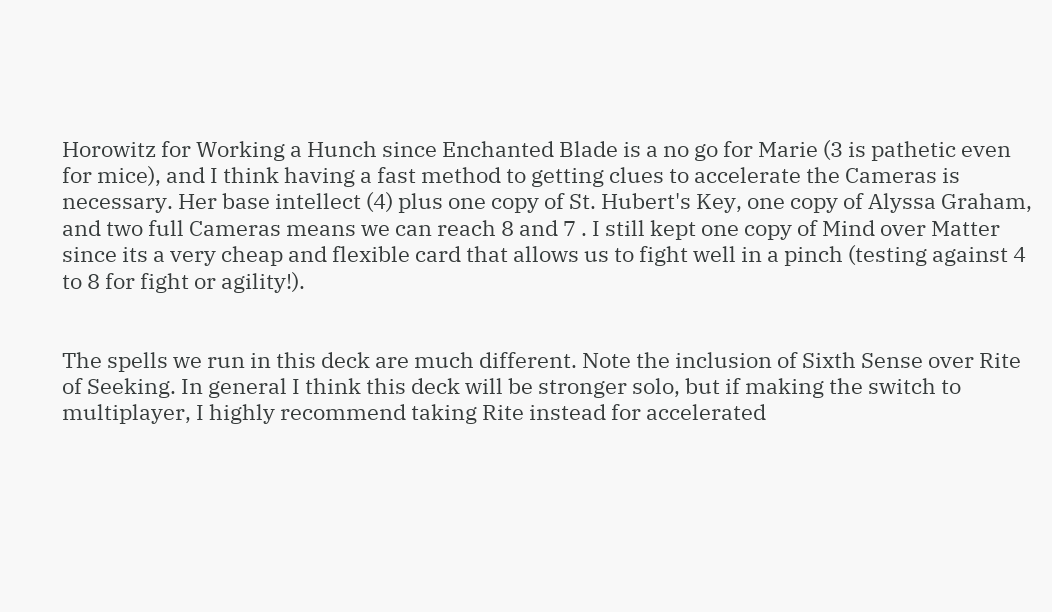Horowitz for Working a Hunch since Enchanted Blade is a no go for Marie (3 is pathetic even for mice), and I think having a fast method to getting clues to accelerate the Cameras is necessary. Her base intellect (4) plus one copy of St. Hubert's Key, one copy of Alyssa Graham, and two full Cameras means we can reach 8 and 7 . I still kept one copy of Mind over Matter since its a very cheap and flexible card that allows us to fight well in a pinch (testing against 4 to 8 for fight or agility!).


The spells we run in this deck are much different. Note the inclusion of Sixth Sense over Rite of Seeking. In general I think this deck will be stronger solo, but if making the switch to multiplayer, I highly recommend taking Rite instead for accelerated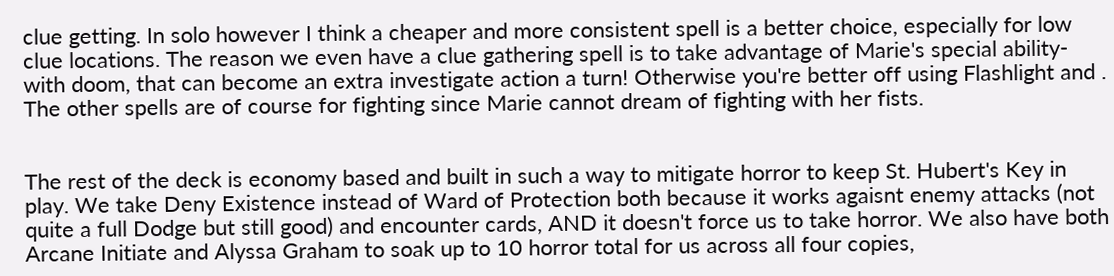clue getting. In solo however I think a cheaper and more consistent spell is a better choice, especially for low clue locations. The reason we even have a clue gathering spell is to take advantage of Marie's special ability- with doom, that can become an extra investigate action a turn! Otherwise you're better off using Flashlight and . The other spells are of course for fighting since Marie cannot dream of fighting with her fists.


The rest of the deck is economy based and built in such a way to mitigate horror to keep St. Hubert's Key in play. We take Deny Existence instead of Ward of Protection both because it works agaisnt enemy attacks (not quite a full Dodge but still good) and encounter cards, AND it doesn't force us to take horror. We also have both Arcane Initiate and Alyssa Graham to soak up to 10 horror total for us across all four copies,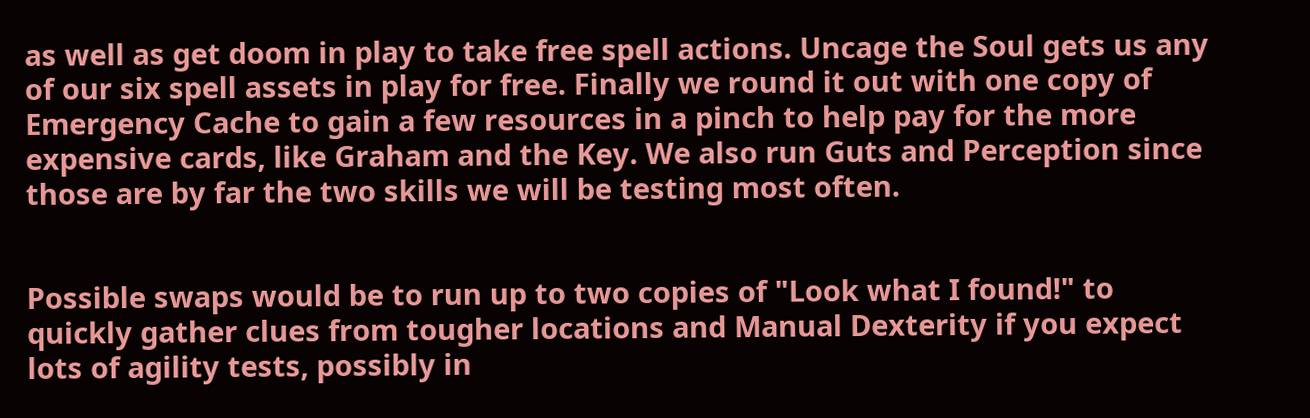as well as get doom in play to take free spell actions. Uncage the Soul gets us any of our six spell assets in play for free. Finally we round it out with one copy of Emergency Cache to gain a few resources in a pinch to help pay for the more expensive cards, like Graham and the Key. We also run Guts and Perception since those are by far the two skills we will be testing most often.


Possible swaps would be to run up to two copies of "Look what I found!" to quickly gather clues from tougher locations and Manual Dexterity if you expect lots of agility tests, possibly in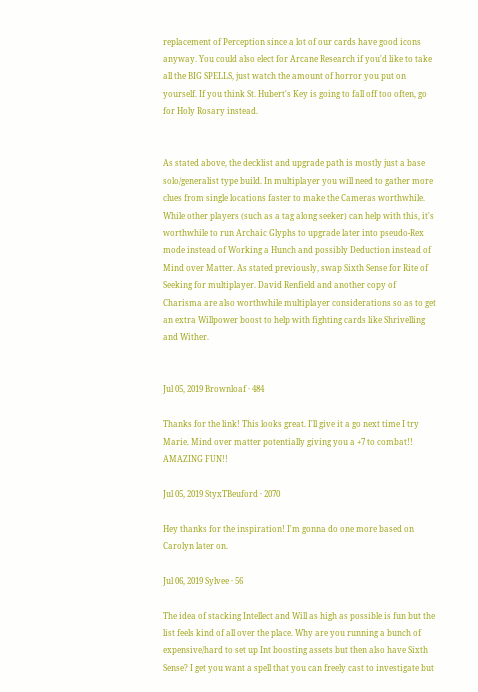replacement of Perception since a lot of our cards have good icons anyway. You could also elect for Arcane Research if you'd like to take all the BIG SPELLS, just watch the amount of horror you put on yourself. If you think St. Hubert's Key is going to fall off too often, go for Holy Rosary instead.


As stated above, the decklist and upgrade path is mostly just a base solo/generalist type build. In multiplayer you will need to gather more clues from single locations faster to make the Cameras worthwhile. While other players (such as a tag along seeker) can help with this, it's worthwhile to run Archaic Glyphs to upgrade later into pseudo-Rex mode instead of Working a Hunch and possibly Deduction instead of Mind over Matter. As stated previously, swap Sixth Sense for Rite of Seeking for multiplayer. David Renfield and another copy of Charisma are also worthwhile multiplayer considerations so as to get an extra Willpower boost to help with fighting cards like Shrivelling and Wither.


Jul 05, 2019 Brownloaf · 484

Thanks for the link! This looks great. I'll give it a go next time I try Marie. Mind over matter potentially giving you a +7 to combat!! AMAZING FUN!!

Jul 05, 2019 StyxTBeuford · 2070

Hey thanks for the inspiration! I'm gonna do one more based on Carolyn later on.

Jul 06, 2019 Sylvee · 56

The idea of stacking Intellect and Will as high as possible is fun but the list feels kind of all over the place. Why are you running a bunch of expensive/hard to set up Int boosting assets but then also have Sixth Sense? I get you want a spell that you can freely cast to investigate but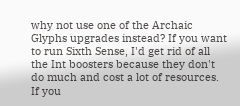why not use one of the Archaic Glyphs upgrades instead? If you want to run Sixth Sense, I'd get rid of all the Int boosters because they don't do much and cost a lot of resources. If you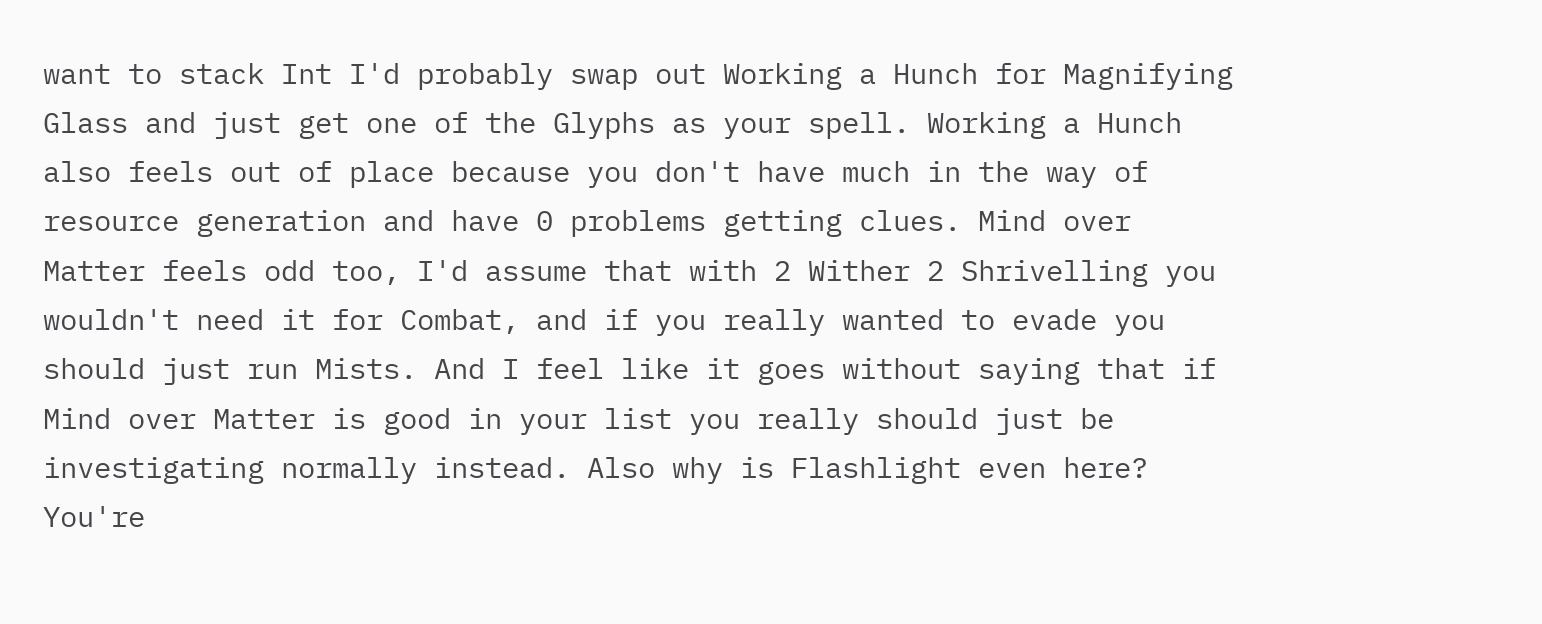want to stack Int I'd probably swap out Working a Hunch for Magnifying Glass and just get one of the Glyphs as your spell. Working a Hunch also feels out of place because you don't have much in the way of resource generation and have 0 problems getting clues. Mind over Matter feels odd too, I'd assume that with 2 Wither 2 Shrivelling you wouldn't need it for Combat, and if you really wanted to evade you should just run Mists. And I feel like it goes without saying that if Mind over Matter is good in your list you really should just be investigating normally instead. Also why is Flashlight even here? You're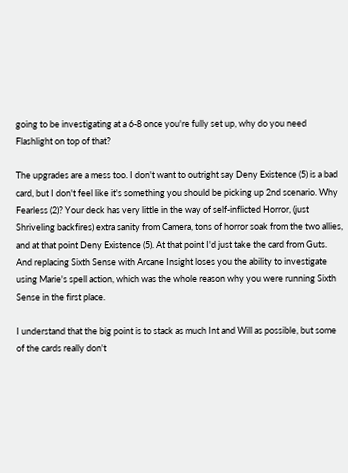going to be investigating at a 6-8 once you're fully set up, why do you need Flashlight on top of that?

The upgrades are a mess too. I don't want to outright say Deny Existence (5) is a bad card, but I don't feel like it's something you should be picking up 2nd scenario. Why Fearless (2)? Your deck has very little in the way of self-inflicted Horror, (just Shriveling backfires) extra sanity from Camera, tons of horror soak from the two allies, and at that point Deny Existence (5). At that point I'd just take the card from Guts. And replacing Sixth Sense with Arcane Insight loses you the ability to investigate using Marie's spell action, which was the whole reason why you were running Sixth Sense in the first place.

I understand that the big point is to stack as much Int and Will as possible, but some of the cards really don't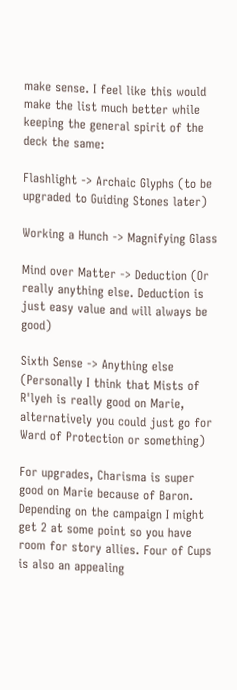make sense. I feel like this would make the list much better while keeping the general spirit of the deck the same:

Flashlight -> Archaic Glyphs (to be upgraded to Guiding Stones later)

Working a Hunch -> Magnifying Glass

Mind over Matter -> Deduction (Or really anything else. Deduction is just easy value and will always be good)

Sixth Sense -> Anything else (Personally I think that Mists of R'lyeh is really good on Marie, alternatively you could just go for Ward of Protection or something)

For upgrades, Charisma is super good on Marie because of Baron. Depending on the campaign I might get 2 at some point so you have room for story allies. Four of Cups is also an appealing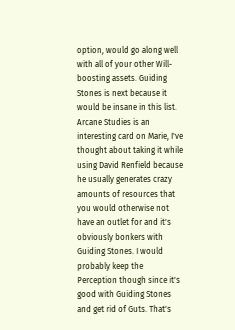option, would go along well with all of your other Will-boosting assets. Guiding Stones is next because it would be insane in this list. Arcane Studies is an interesting card on Marie, I've thought about taking it while using David Renfield because he usually generates crazy amounts of resources that you would otherwise not have an outlet for and it's obviously bonkers with Guiding Stones. I would probably keep the Perception though since it's good with Guiding Stones and get rid of Guts. That's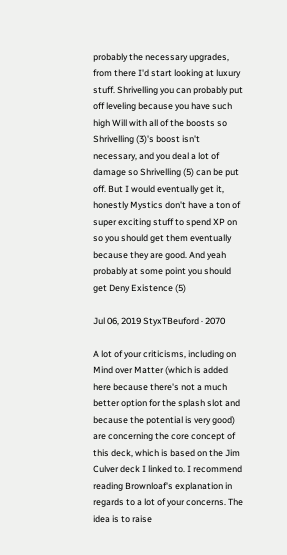probably the necessary upgrades, from there I'd start looking at luxury stuff. Shrivelling you can probably put off leveling because you have such high Will with all of the boosts so Shrivelling (3)'s boost isn't necessary, and you deal a lot of damage so Shrivelling (5) can be put off. But I would eventually get it, honestly Mystics don't have a ton of super exciting stuff to spend XP on so you should get them eventually because they are good. And yeah probably at some point you should get Deny Existence (5)

Jul 06, 2019 StyxTBeuford · 2070

A lot of your criticisms, including on Mind over Matter (which is added here because there's not a much better option for the splash slot and because the potential is very good) are concerning the core concept of this deck, which is based on the Jim Culver deck I linked to. I recommend reading Brownloaf's explanation in regards to a lot of your concerns. The idea is to raise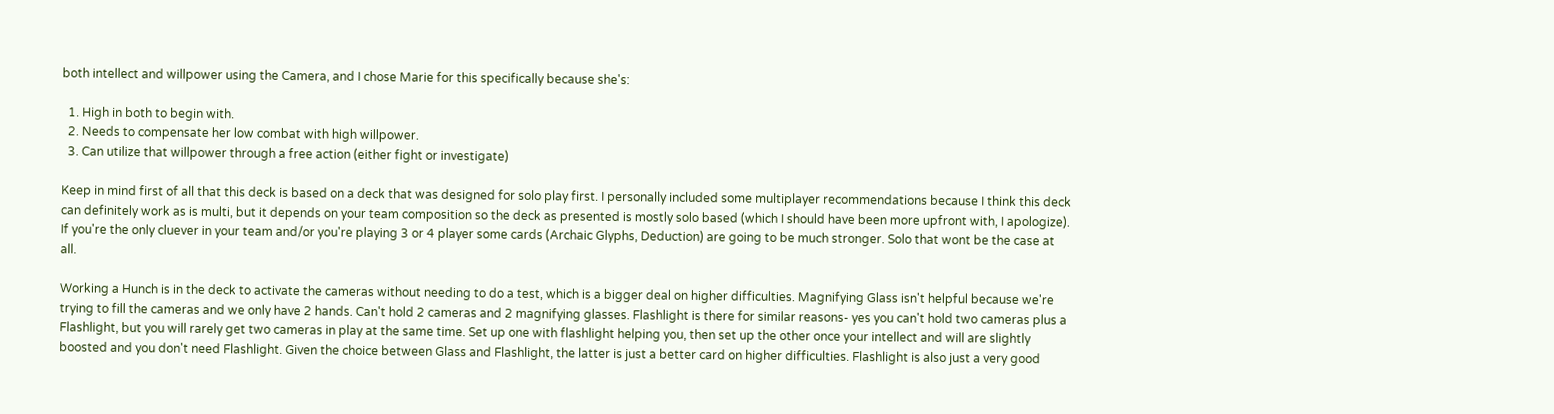both intellect and willpower using the Camera, and I chose Marie for this specifically because she's:

  1. High in both to begin with.
  2. Needs to compensate her low combat with high willpower.
  3. Can utilize that willpower through a free action (either fight or investigate)

Keep in mind first of all that this deck is based on a deck that was designed for solo play first. I personally included some multiplayer recommendations because I think this deck can definitely work as is multi, but it depends on your team composition so the deck as presented is mostly solo based (which I should have been more upfront with, I apologize). If you're the only cluever in your team and/or you're playing 3 or 4 player some cards (Archaic Glyphs, Deduction) are going to be much stronger. Solo that wont be the case at all.

Working a Hunch is in the deck to activate the cameras without needing to do a test, which is a bigger deal on higher difficulties. Magnifying Glass isn't helpful because we're trying to fill the cameras and we only have 2 hands. Can't hold 2 cameras and 2 magnifying glasses. Flashlight is there for similar reasons- yes you can't hold two cameras plus a Flashlight, but you will rarely get two cameras in play at the same time. Set up one with flashlight helping you, then set up the other once your intellect and will are slightly boosted and you don't need Flashlight. Given the choice between Glass and Flashlight, the latter is just a better card on higher difficulties. Flashlight is also just a very good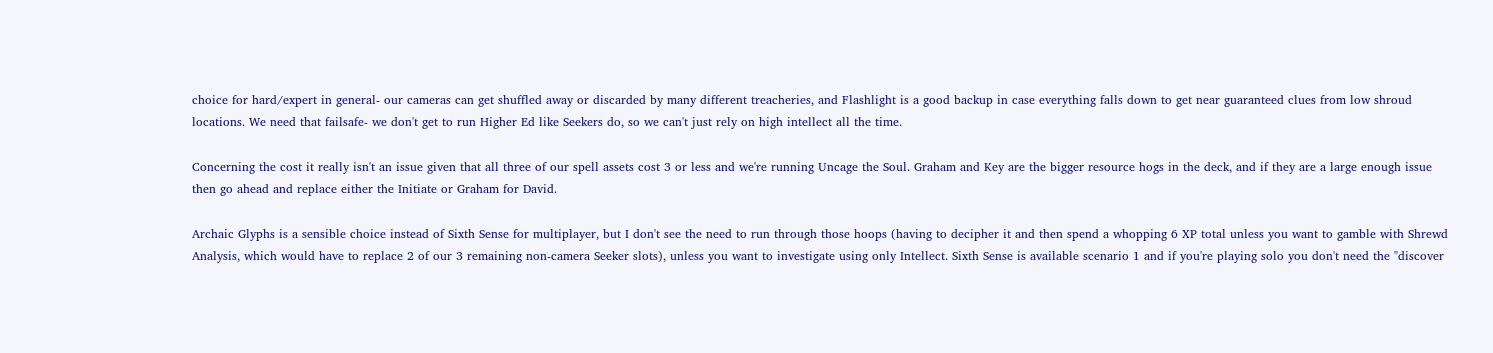choice for hard/expert in general- our cameras can get shuffled away or discarded by many different treacheries, and Flashlight is a good backup in case everything falls down to get near guaranteed clues from low shroud locations. We need that failsafe- we don't get to run Higher Ed like Seekers do, so we can't just rely on high intellect all the time.

Concerning the cost it really isn't an issue given that all three of our spell assets cost 3 or less and we're running Uncage the Soul. Graham and Key are the bigger resource hogs in the deck, and if they are a large enough issue then go ahead and replace either the Initiate or Graham for David.

Archaic Glyphs is a sensible choice instead of Sixth Sense for multiplayer, but I don't see the need to run through those hoops (having to decipher it and then spend a whopping 6 XP total unless you want to gamble with Shrewd Analysis, which would have to replace 2 of our 3 remaining non-camera Seeker slots), unless you want to investigate using only Intellect. Sixth Sense is available scenario 1 and if you're playing solo you don't need the "discover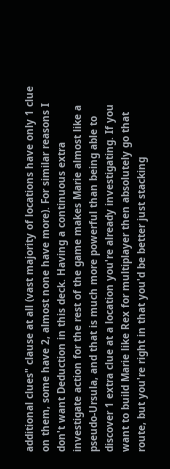additional clues" clause at all (vast majority of locations have only 1 clue on them, some have 2, almost none have more). For similar reasons I don't want Deduction in this deck. Having a continuous extra investigate action for the rest of the game makes Marie almost like a pseudo-Ursula, and that is much more powerful than being able to discover 1 extra clue at a location you're already investigating. If you want to build Marie like Rex for multiplayer then absolutely go that route, but you're right in that you'd be better just stacking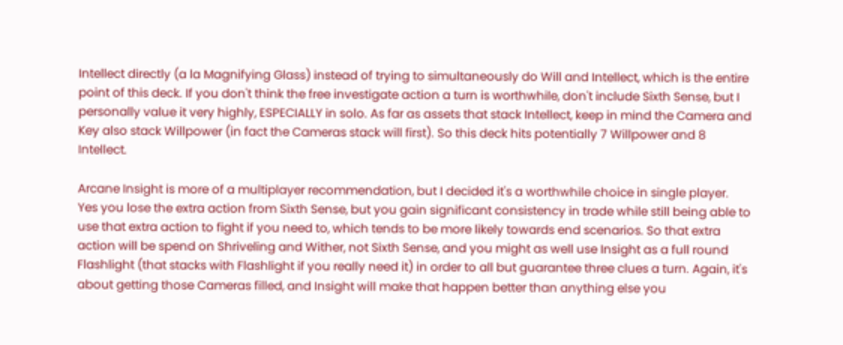Intellect directly (a la Magnifying Glass) instead of trying to simultaneously do Will and Intellect, which is the entire point of this deck. If you don't think the free investigate action a turn is worthwhile, don't include Sixth Sense, but I personally value it very highly, ESPECIALLY in solo. As far as assets that stack Intellect, keep in mind the Camera and Key also stack Willpower (in fact the Cameras stack will first). So this deck hits potentially 7 Willpower and 8 Intellect.

Arcane Insight is more of a multiplayer recommendation, but I decided it's a worthwhile choice in single player. Yes you lose the extra action from Sixth Sense, but you gain significant consistency in trade while still being able to use that extra action to fight if you need to, which tends to be more likely towards end scenarios. So that extra action will be spend on Shriveling and Wither, not Sixth Sense, and you might as well use Insight as a full round Flashlight (that stacks with Flashlight if you really need it) in order to all but guarantee three clues a turn. Again, it's about getting those Cameras filled, and Insight will make that happen better than anything else you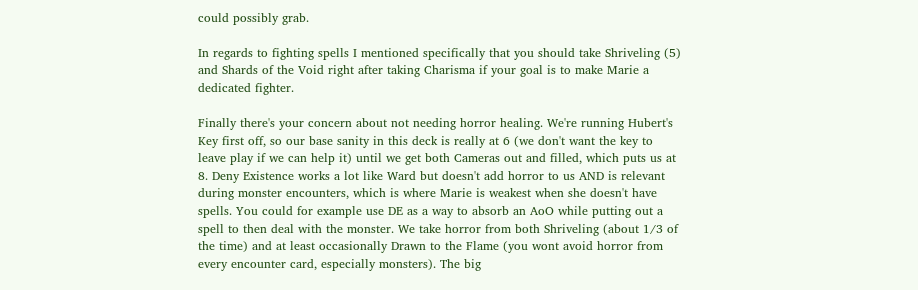could possibly grab.

In regards to fighting spells I mentioned specifically that you should take Shriveling (5) and Shards of the Void right after taking Charisma if your goal is to make Marie a dedicated fighter.

Finally there's your concern about not needing horror healing. We're running Hubert's Key first off, so our base sanity in this deck is really at 6 (we don't want the key to leave play if we can help it) until we get both Cameras out and filled, which puts us at 8. Deny Existence works a lot like Ward but doesn't add horror to us AND is relevant during monster encounters, which is where Marie is weakest when she doesn't have spells. You could for example use DE as a way to absorb an AoO while putting out a spell to then deal with the monster. We take horror from both Shriveling (about 1/3 of the time) and at least occasionally Drawn to the Flame (you wont avoid horror from every encounter card, especially monsters). The big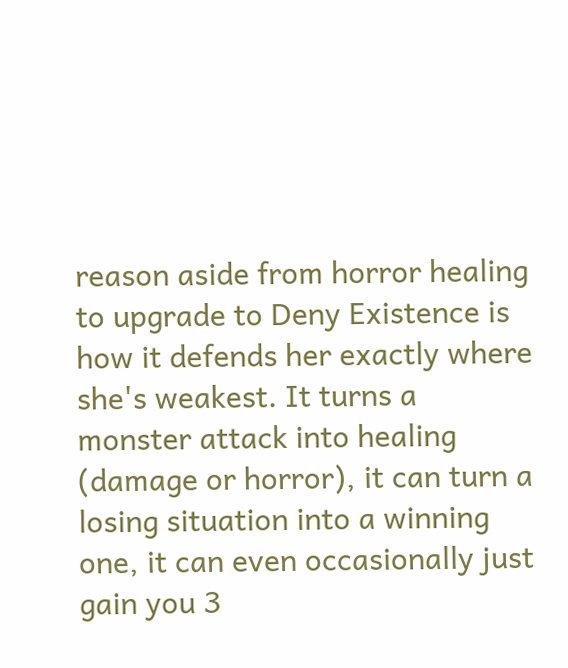reason aside from horror healing to upgrade to Deny Existence is how it defends her exactly where she's weakest. It turns a monster attack into healing (damage or horror), it can turn a losing situation into a winning one, it can even occasionally just gain you 3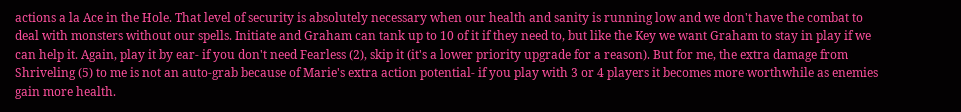actions a la Ace in the Hole. That level of security is absolutely necessary when our health and sanity is running low and we don't have the combat to deal with monsters without our spells. Initiate and Graham can tank up to 10 of it if they need to, but like the Key we want Graham to stay in play if we can help it. Again, play it by ear- if you don't need Fearless (2), skip it (it's a lower priority upgrade for a reason). But for me, the extra damage from Shriveling (5) to me is not an auto-grab because of Marie's extra action potential- if you play with 3 or 4 players it becomes more worthwhile as enemies gain more health.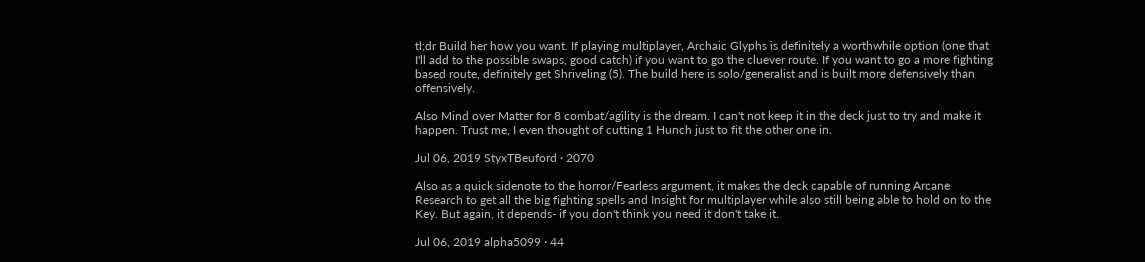tl;dr Build her how you want. If playing multiplayer, Archaic Glyphs is definitely a worthwhile option (one that I'll add to the possible swaps, good catch) if you want to go the cluever route. If you want to go a more fighting based route, definitely get Shriveling (5). The build here is solo/generalist and is built more defensively than offensively.

Also Mind over Matter for 8 combat/agility is the dream. I can't not keep it in the deck just to try and make it happen. Trust me, I even thought of cutting 1 Hunch just to fit the other one in.

Jul 06, 2019 StyxTBeuford · 2070

Also as a quick sidenote to the horror/Fearless argument, it makes the deck capable of running Arcane Research to get all the big fighting spells and Insight for multiplayer while also still being able to hold on to the Key. But again, it depends- if you don't think you need it don't take it.

Jul 06, 2019 alpha5099 · 44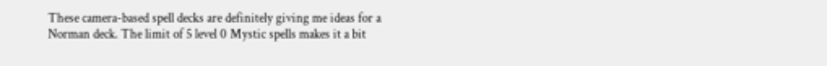These camera-based spell decks are definitely giving me ideas for a Norman deck. The limit of 5 level 0 Mystic spells makes it a bit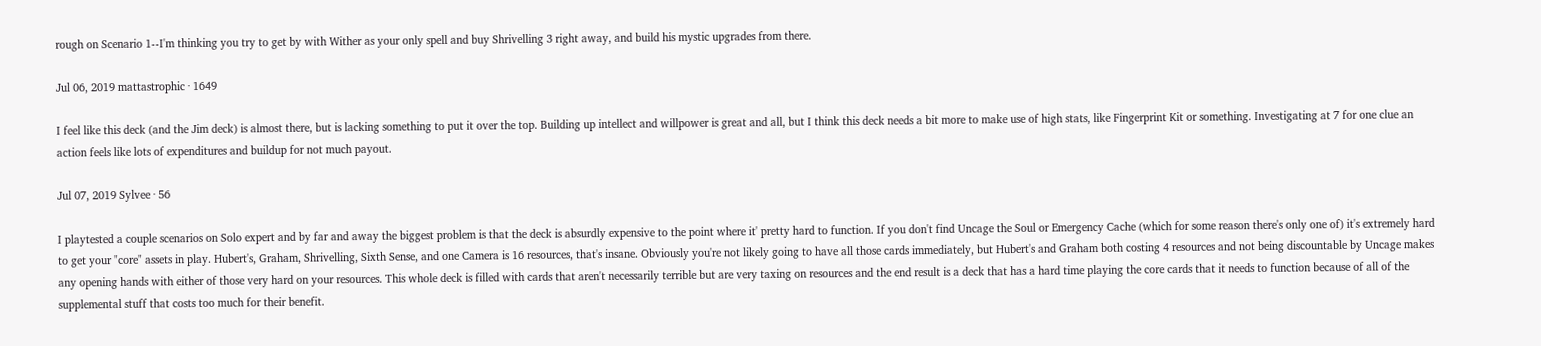rough on Scenario 1--I'm thinking you try to get by with Wither as your only spell and buy Shrivelling 3 right away, and build his mystic upgrades from there.

Jul 06, 2019 mattastrophic · 1649

I feel like this deck (and the Jim deck) is almost there, but is lacking something to put it over the top. Building up intellect and willpower is great and all, but I think this deck needs a bit more to make use of high stats, like Fingerprint Kit or something. Investigating at 7 for one clue an action feels like lots of expenditures and buildup for not much payout.

Jul 07, 2019 Sylvee · 56

I playtested a couple scenarios on Solo expert and by far and away the biggest problem is that the deck is absurdly expensive to the point where it' pretty hard to function. If you don't find Uncage the Soul or Emergency Cache (which for some reason there's only one of) it's extremely hard to get your "core" assets in play. Hubert's, Graham, Shrivelling, Sixth Sense, and one Camera is 16 resources, that's insane. Obviously you're not likely going to have all those cards immediately, but Hubert's and Graham both costing 4 resources and not being discountable by Uncage makes any opening hands with either of those very hard on your resources. This whole deck is filled with cards that aren't necessarily terrible but are very taxing on resources and the end result is a deck that has a hard time playing the core cards that it needs to function because of all of the supplemental stuff that costs too much for their benefit.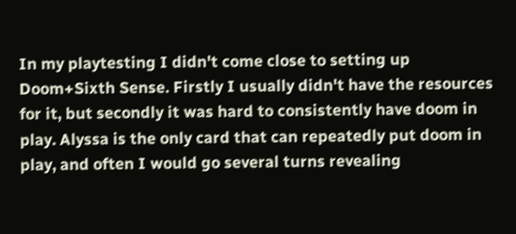In my playtesting I didn't come close to setting up Doom+Sixth Sense. Firstly I usually didn't have the resources for it, but secondly it was hard to consistently have doom in play. Alyssa is the only card that can repeatedly put doom in play, and often I would go several turns revealing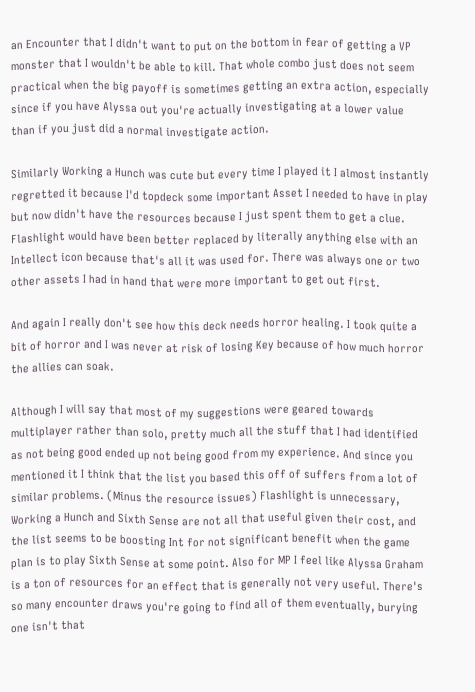an Encounter that I didn't want to put on the bottom in fear of getting a VP monster that I wouldn't be able to kill. That whole combo just does not seem practical when the big payoff is sometimes getting an extra action, especially since if you have Alyssa out you're actually investigating at a lower value than if you just did a normal investigate action.

Similarly Working a Hunch was cute but every time I played it I almost instantly regretted it because I'd topdeck some important Asset I needed to have in play but now didn't have the resources because I just spent them to get a clue. Flashlight would have been better replaced by literally anything else with an Intellect icon because that's all it was used for. There was always one or two other assets I had in hand that were more important to get out first.

And again I really don't see how this deck needs horror healing. I took quite a bit of horror and I was never at risk of losing Key because of how much horror the allies can soak.

Although I will say that most of my suggestions were geared towards multiplayer rather than solo, pretty much all the stuff that I had identified as not being good ended up not being good from my experience. And since you mentioned it I think that the list you based this off of suffers from a lot of similar problems. (Minus the resource issues) Flashlight is unnecessary, Working a Hunch and Sixth Sense are not all that useful given their cost, and the list seems to be boosting Int for not significant benefit when the game plan is to play Sixth Sense at some point. Also for MP I feel like Alyssa Graham is a ton of resources for an effect that is generally not very useful. There's so many encounter draws you're going to find all of them eventually, burying one isn't that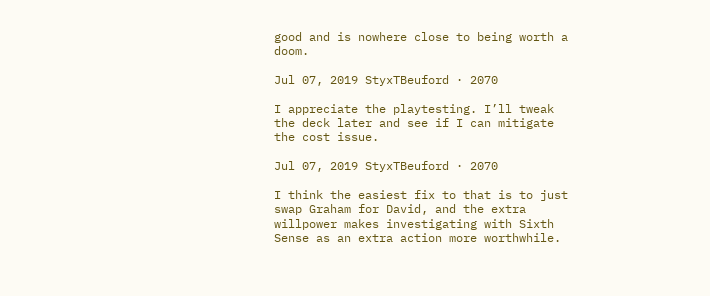good and is nowhere close to being worth a doom.

Jul 07, 2019 StyxTBeuford · 2070

I appreciate the playtesting. I’ll tweak the deck later and see if I can mitigate the cost issue.

Jul 07, 2019 StyxTBeuford · 2070

I think the easiest fix to that is to just swap Graham for David, and the extra willpower makes investigating with Sixth Sense as an extra action more worthwhile.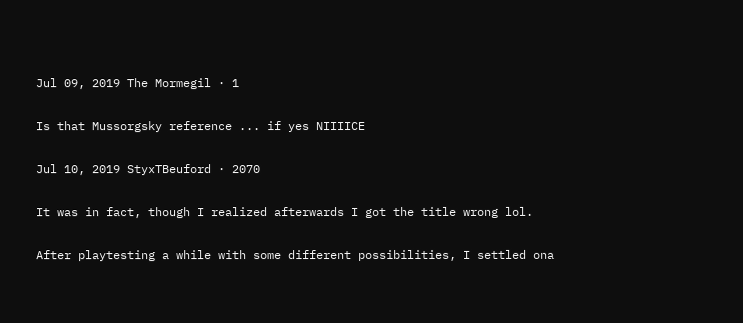Jul 09, 2019 The Mormegil · 1

Is that Mussorgsky reference ... if yes NIIIICE

Jul 10, 2019 StyxTBeuford · 2070

It was in fact, though I realized afterwards I got the title wrong lol.

After playtesting a while with some different possibilities, I settled ona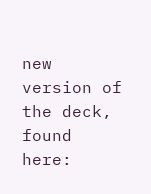new version of the deck, found here: